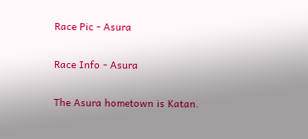Race Pic - Asura

Race Info - Asura

The Asura hometown is Katan.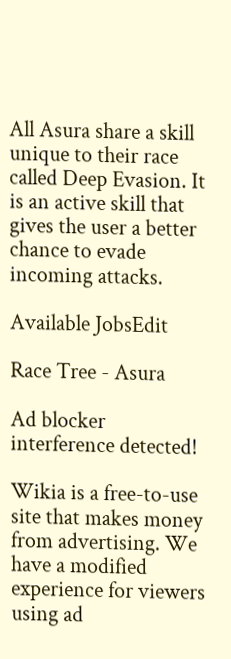All Asura share a skill unique to their race called Deep Evasion. It is an active skill that gives the user a better chance to evade incoming attacks.

Available JobsEdit

Race Tree - Asura

Ad blocker interference detected!

Wikia is a free-to-use site that makes money from advertising. We have a modified experience for viewers using ad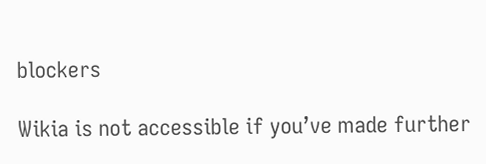blockers

Wikia is not accessible if you’ve made further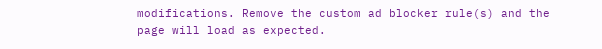modifications. Remove the custom ad blocker rule(s) and the page will load as expected.